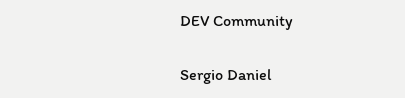DEV Community

Sergio Daniel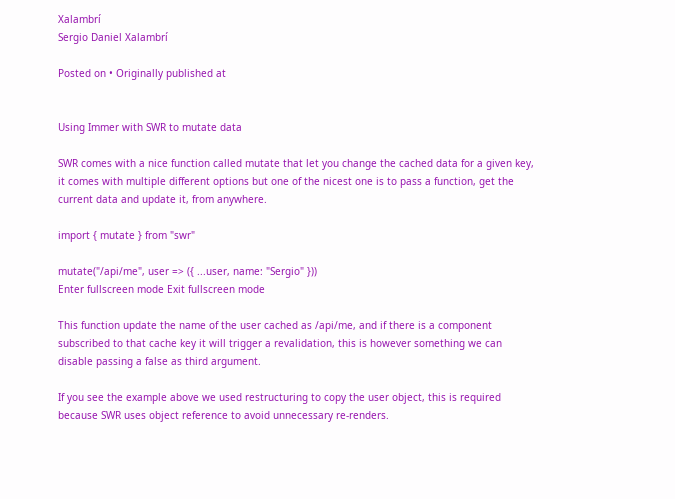Xalambrí
Sergio Daniel Xalambrí

Posted on • Originally published at


Using Immer with SWR to mutate data

SWR comes with a nice function called mutate that let you change the cached data for a given key, it comes with multiple different options but one of the nicest one is to pass a function, get the current data and update it, from anywhere.

import { mutate } from "swr"

mutate("/api/me", user => ({ ...user, name: "Sergio" }))
Enter fullscreen mode Exit fullscreen mode

This function update the name of the user cached as /api/me, and if there is a component subscribed to that cache key it will trigger a revalidation, this is however something we can disable passing a false as third argument.

If you see the example above we used restructuring to copy the user object, this is required because SWR uses object reference to avoid unnecessary re-renders.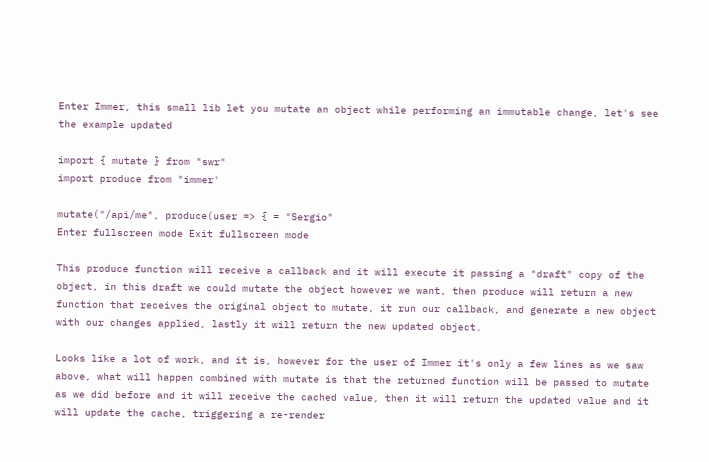Enter Immer, this small lib let you mutate an object while performing an immutable change, let's see the example updated

import { mutate } from "swr"
import produce from "immer'

mutate("/api/me", produce(user => { = "Sergio"
Enter fullscreen mode Exit fullscreen mode

This produce function will receive a callback and it will execute it passing a "draft" copy of the object, in this draft we could mutate the object however we want, then produce will return a new function that receives the original object to mutate, it run our callback, and generate a new object with our changes applied, lastly it will return the new updated object.

Looks like a lot of work, and it is, however for the user of Immer it's only a few lines as we saw above, what will happen combined with mutate is that the returned function will be passed to mutate as we did before and it will receive the cached value, then it will return the updated value and it will update the cache, triggering a re-render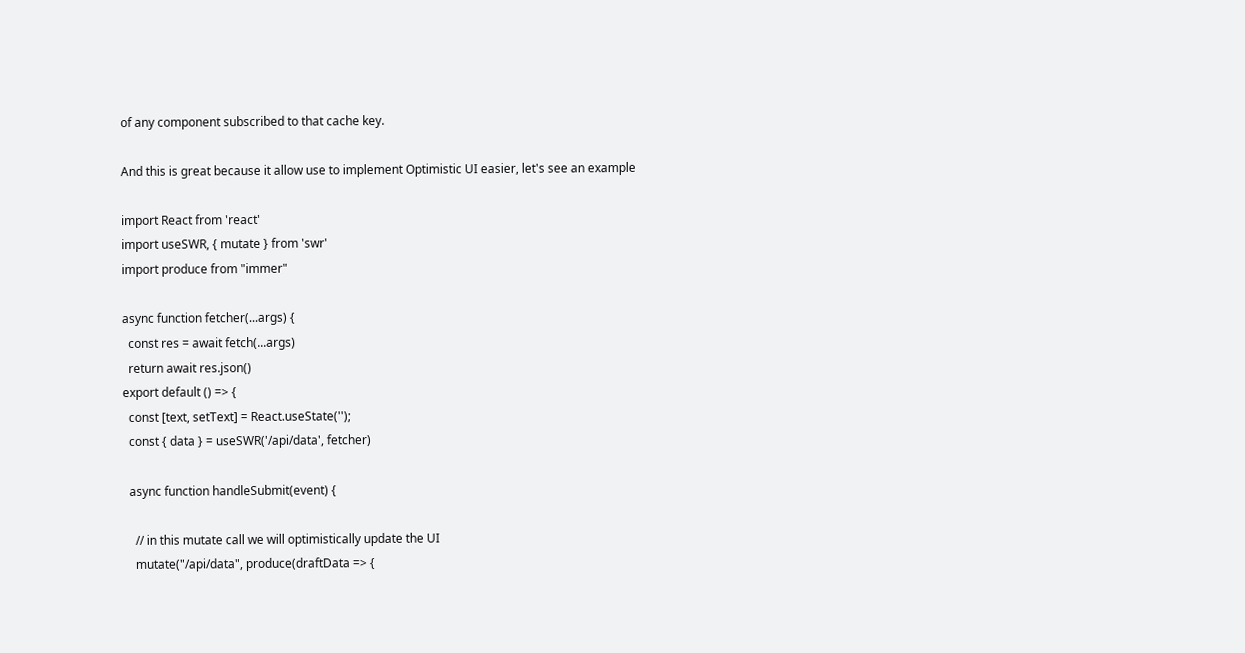of any component subscribed to that cache key.

And this is great because it allow use to implement Optimistic UI easier, let's see an example

import React from 'react'
import useSWR, { mutate } from 'swr'
import produce from "immer"

async function fetcher(...args) {
  const res = await fetch(...args)
  return await res.json()
export default () => {
  const [text, setText] = React.useState('');
  const { data } = useSWR('/api/data', fetcher)

  async function handleSubmit(event) {

    // in this mutate call we will optimistically update the UI
    mutate("/api/data", produce(draftData => {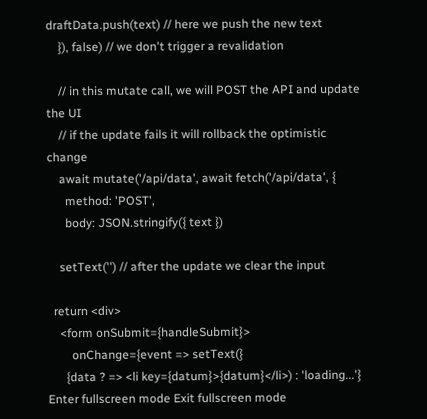draftData.push(text) // here we push the new text
    }), false) // we don't trigger a revalidation

    // in this mutate call, we will POST the API and update the UI
    // if the update fails it will rollback the optimistic change
    await mutate('/api/data', await fetch('/api/data', {
      method: 'POST',
      body: JSON.stringify({ text })

    setText('') // after the update we clear the input

  return <div>
    <form onSubmit={handleSubmit}>
        onChange={event => setText(}
      {data ? => <li key={datum}>{datum}</li>) : 'loading...'}
Enter fullscreen mode Exit fullscreen mode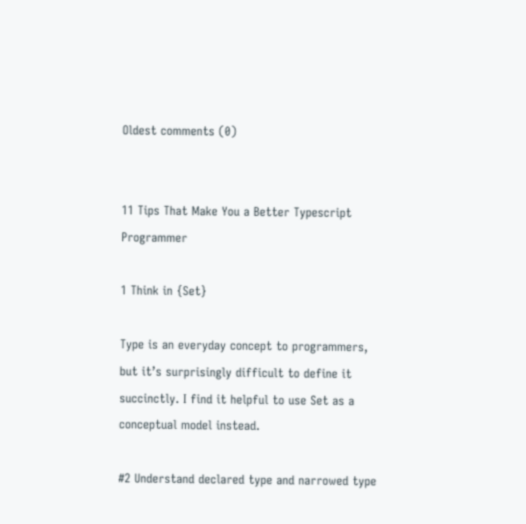Oldest comments (0)


11 Tips That Make You a Better Typescript Programmer

1 Think in {Set}

Type is an everyday concept to programmers, but it’s surprisingly difficult to define it succinctly. I find it helpful to use Set as a conceptual model instead.

#2 Understand declared type and narrowed type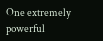One extremely powerful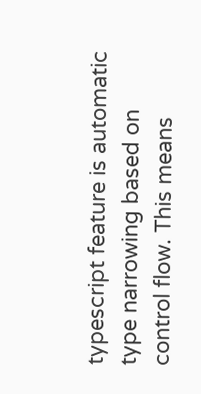typescript feature is automatic type narrowing based on control flow. This means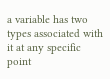a variable has two types associated with it at any specific point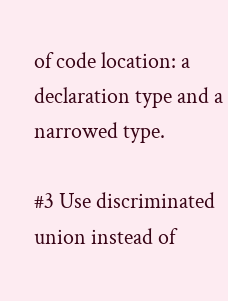of code location: a declaration type and a narrowed type.

#3 Use discriminated union instead of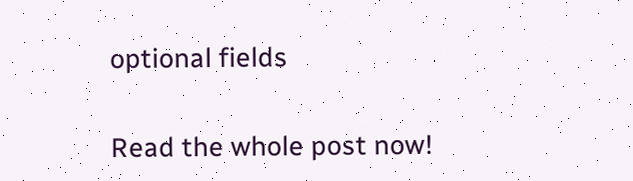optional fields


Read the whole post now!